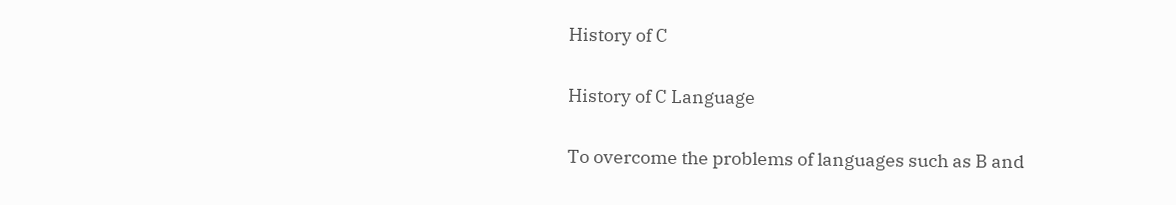History of C

History of C Language

To overcome the problems of languages such as B and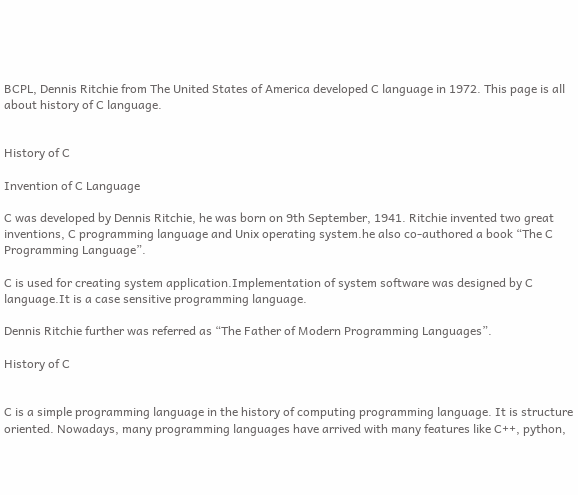BCPL, Dennis Ritchie from The United States of America developed C language in 1972. This page is all about history of C language.


History of C

Invention of C Language

C was developed by Dennis Ritchie, he was born on 9th September, 1941. Ritchie invented two great inventions, C programming language and Unix operating system.he also co-authored a book “The C Programming Language”.

C is used for creating system application.Implementation of system software was designed by C language.It is a case sensitive programming language.

Dennis Ritchie further was referred as “The Father of Modern Programming Languages”.

History of C


C is a simple programming language in the history of computing programming language. It is structure oriented. Nowadays, many programming languages have arrived with many features like C++, python,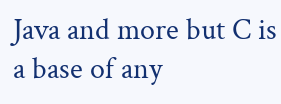Java and more but C is a base of any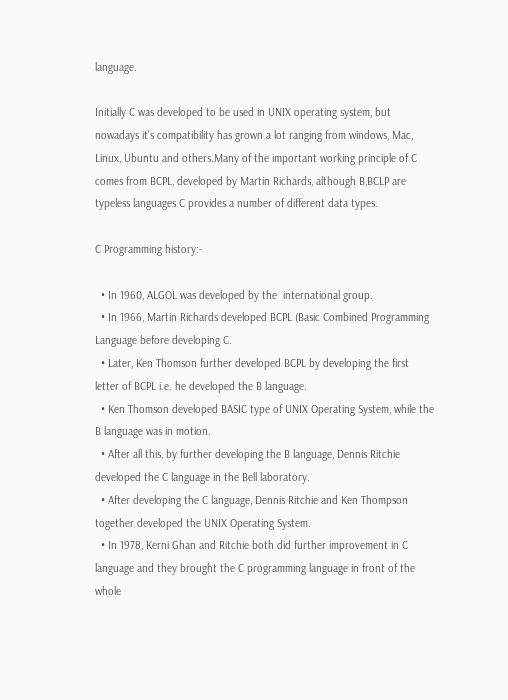language.

Initially C was developed to be used in UNIX operating system, but nowadays it’s compatibility has grown a lot ranging from windows, Mac, Linux, Ubuntu and others.Many of the important working principle of C comes from BCPL, developed by Martin Richards, although B,BCLP are typeless languages C provides a number of different data types.

C Programming history:-

  • In 1960, ALGOL was developed by the  international group.
  • In 1966, Martin Richards developed BCPL (Basic Combined Programming Language before developing C.
  • Later, Ken Thomson further developed BCPL by developing the first letter of BCPL i.e. he developed the B language.
  • Ken Thomson developed BASIC type of UNIX Operating System, while the B language was in motion.
  • After all this, by further developing the B language, Dennis Ritchie developed the C language in the Bell laboratory.
  • After developing the C language, Dennis Ritchie and Ken Thompson together developed the UNIX Operating System.
  • In 1978, Kerni Ghan and Ritchie both did further improvement in C language and they brought the C programming language in front of the whole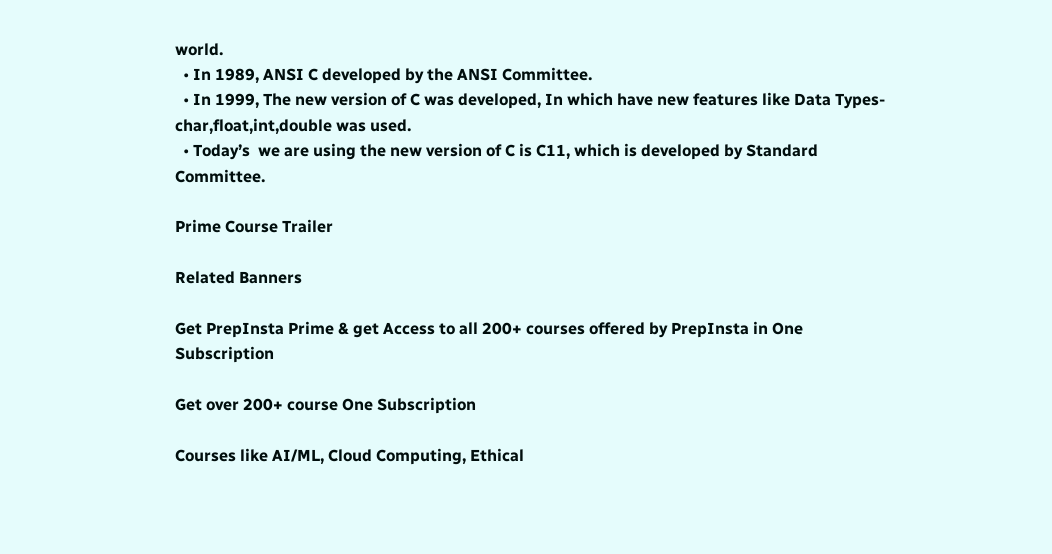world.
  • In 1989, ANSI C developed by the ANSI Committee.
  • In 1999, The new version of C was developed, In which have new features like Data Types- char,float,int,double was used.
  • Today’s  we are using the new version of C is C11, which is developed by Standard Committee.

Prime Course Trailer

Related Banners

Get PrepInsta Prime & get Access to all 200+ courses offered by PrepInsta in One Subscription

Get over 200+ course One Subscription

Courses like AI/ML, Cloud Computing, Ethical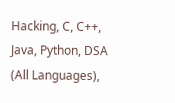Hacking, C, C++, Java, Python, DSA (All Languages),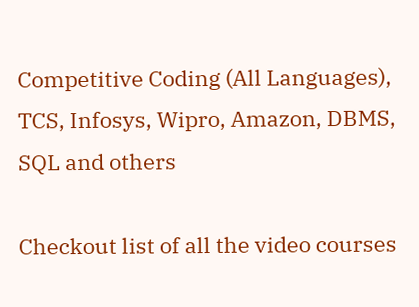Competitive Coding (All Languages), TCS, Infosys, Wipro, Amazon, DBMS, SQL and others

Checkout list of all the video courses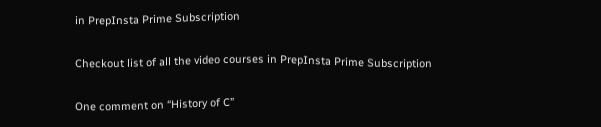in PrepInsta Prime Subscription

Checkout list of all the video courses in PrepInsta Prime Subscription

One comment on “History of C”